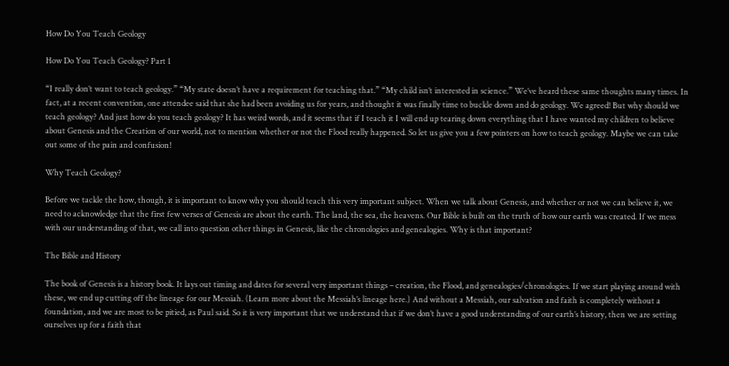How Do You Teach Geology

How Do You Teach Geology? Part 1

“I really don’t want to teach geology.” “My state doesn’t have a requirement for teaching that.” “My child isn’t interested in science.” We’ve heard these same thoughts many times. In fact, at a recent convention, one attendee said that she had been avoiding us for years, and thought it was finally time to buckle down and do geology. We agreed! But why should we teach geology? And just how do you teach geology? It has weird words, and it seems that if I teach it I will end up tearing down everything that I have wanted my children to believe about Genesis and the Creation of our world, not to mention whether or not the Flood really happened. So let us give you a few pointers on how to teach geology. Maybe we can take out some of the pain and confusion!

Why Teach Geology?

Before we tackle the how, though, it is important to know why you should teach this very important subject. When we talk about Genesis, and whether or not we can believe it, we need to acknowledge that the first few verses of Genesis are about the earth. The land, the sea, the heavens. Our Bible is built on the truth of how our earth was created. If we mess with our understanding of that, we call into question other things in Genesis, like the chronologies and genealogies. Why is that important?

The Bible and History

The book of Genesis is a history book. It lays out timing and dates for several very important things – creation, the Flood, and genealogies/chronologies. If we start playing around with these, we end up cutting off the lineage for our Messiah. (Learn more about the Messiah’s lineage here.) And without a Messiah, our salvation and faith is completely without a foundation, and we are most to be pitied, as Paul said. So it is very important that we understand that if we don’t have a good understanding of our earth’s history, then we are setting ourselves up for a faith that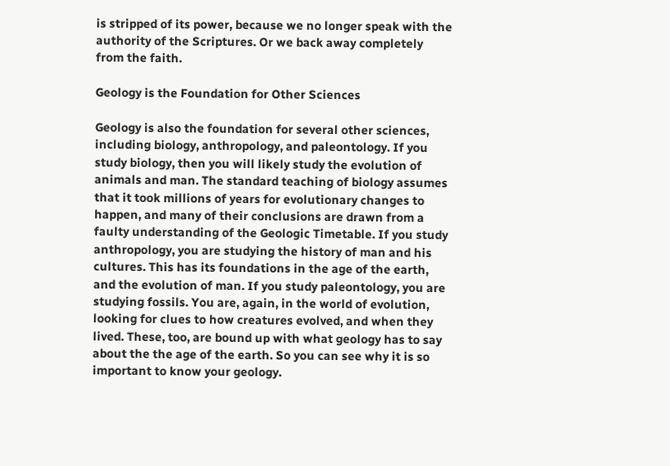is stripped of its power, because we no longer speak with the authority of the Scriptures. Or we back away completely from the faith.

Geology is the Foundation for Other Sciences

Geology is also the foundation for several other sciences, including biology, anthropology, and paleontology. If you study biology, then you will likely study the evolution of animals and man. The standard teaching of biology assumes that it took millions of years for evolutionary changes to happen, and many of their conclusions are drawn from a faulty understanding of the Geologic Timetable. If you study anthropology, you are studying the history of man and his cultures. This has its foundations in the age of the earth, and the evolution of man. If you study paleontology, you are studying fossils. You are, again, in the world of evolution, looking for clues to how creatures evolved, and when they lived. These, too, are bound up with what geology has to say about the the age of the earth. So you can see why it is so important to know your geology.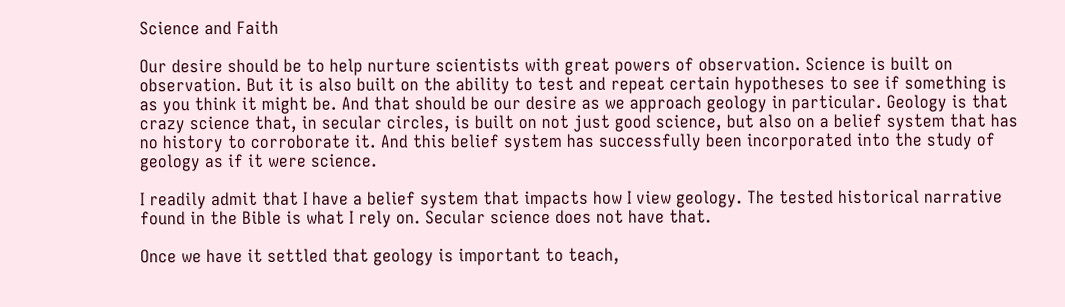Science and Faith

Our desire should be to help nurture scientists with great powers of observation. Science is built on observation. But it is also built on the ability to test and repeat certain hypotheses to see if something is as you think it might be. And that should be our desire as we approach geology in particular. Geology is that crazy science that, in secular circles, is built on not just good science, but also on a belief system that has no history to corroborate it. And this belief system has successfully been incorporated into the study of geology as if it were science.

I readily admit that I have a belief system that impacts how I view geology. The tested historical narrative found in the Bible is what I rely on. Secular science does not have that.

Once we have it settled that geology is important to teach,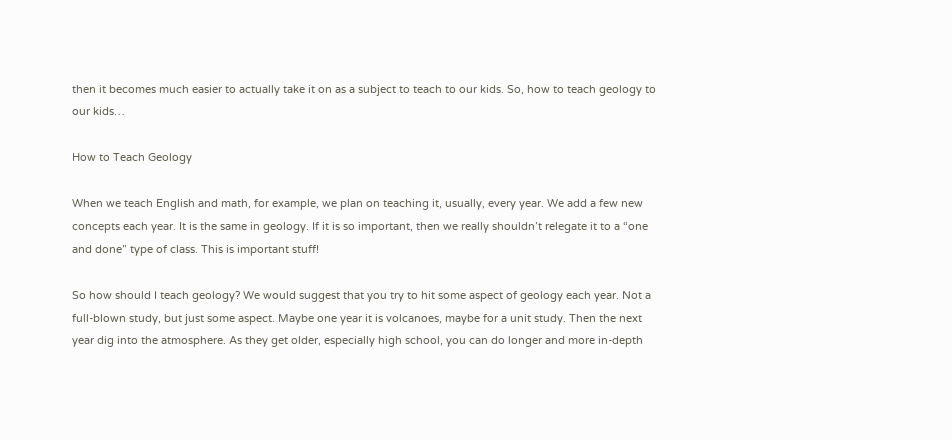then it becomes much easier to actually take it on as a subject to teach to our kids. So, how to teach geology to our kids…

How to Teach Geology

When we teach English and math, for example, we plan on teaching it, usually, every year. We add a few new concepts each year. It is the same in geology. If it is so important, then we really shouldn’t relegate it to a “one and done” type of class. This is important stuff!

So how should I teach geology? We would suggest that you try to hit some aspect of geology each year. Not a full-blown study, but just some aspect. Maybe one year it is volcanoes, maybe for a unit study. Then the next year dig into the atmosphere. As they get older, especially high school, you can do longer and more in-depth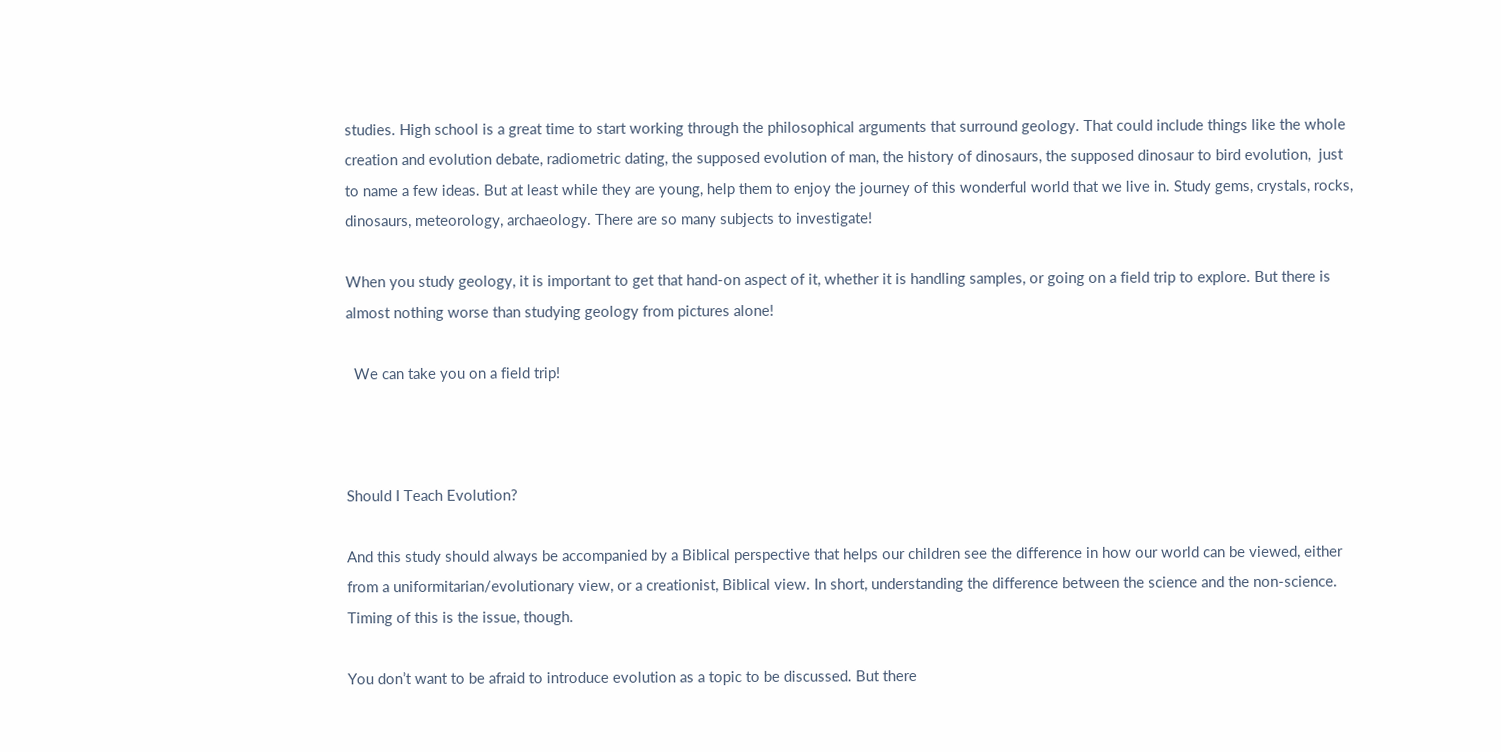studies. High school is a great time to start working through the philosophical arguments that surround geology. That could include things like the whole creation and evolution debate, radiometric dating, the supposed evolution of man, the history of dinosaurs, the supposed dinosaur to bird evolution,  just to name a few ideas. But at least while they are young, help them to enjoy the journey of this wonderful world that we live in. Study gems, crystals, rocks, dinosaurs, meteorology, archaeology. There are so many subjects to investigate!

When you study geology, it is important to get that hand-on aspect of it, whether it is handling samples, or going on a field trip to explore. But there is almost nothing worse than studying geology from pictures alone!

  We can take you on a field trip!



Should I Teach Evolution?

And this study should always be accompanied by a Biblical perspective that helps our children see the difference in how our world can be viewed, either from a uniformitarian/evolutionary view, or a creationist, Biblical view. In short, understanding the difference between the science and the non-science. Timing of this is the issue, though.

You don’t want to be afraid to introduce evolution as a topic to be discussed. But there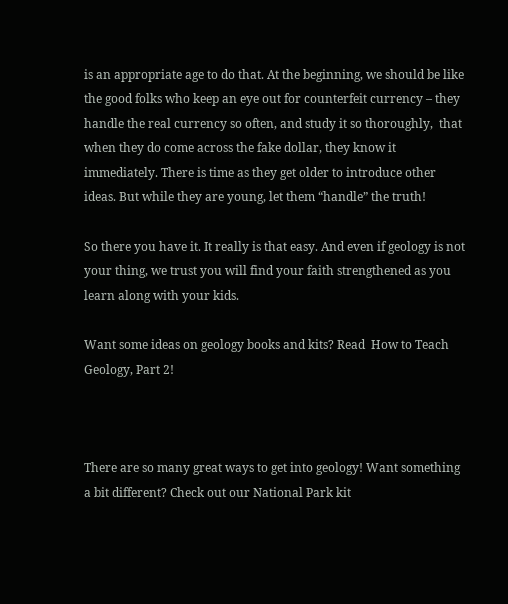is an appropriate age to do that. At the beginning, we should be like the good folks who keep an eye out for counterfeit currency – they handle the real currency so often, and study it so thoroughly,  that when they do come across the fake dollar, they know it immediately. There is time as they get older to introduce other ideas. But while they are young, let them “handle” the truth!

So there you have it. It really is that easy. And even if geology is not your thing, we trust you will find your faith strengthened as you learn along with your kids.

Want some ideas on geology books and kits? Read  How to Teach Geology, Part 2!



There are so many great ways to get into geology! Want something a bit different? Check out our National Park kit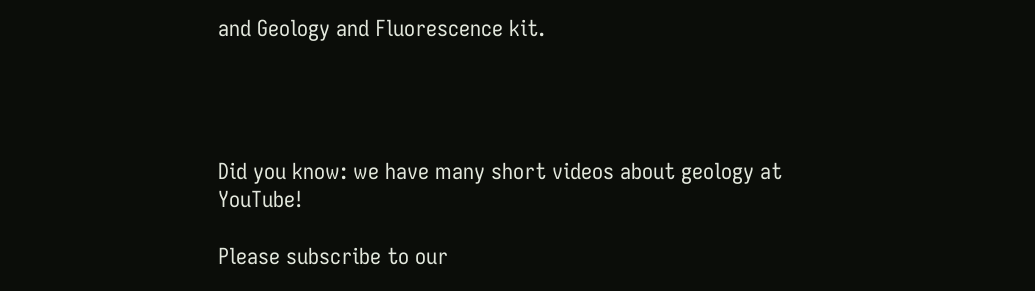and Geology and Fluorescence kit.




Did you know: we have many short videos about geology at YouTube!

Please subscribe to our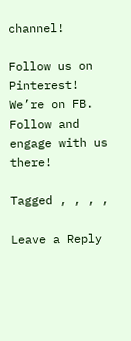channel!

Follow us on Pinterest!
We’re on FB. Follow and engage with us there!

Tagged , , , ,

Leave a Reply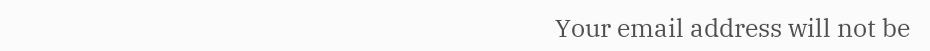Your email address will not be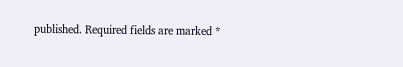published. Required fields are marked *